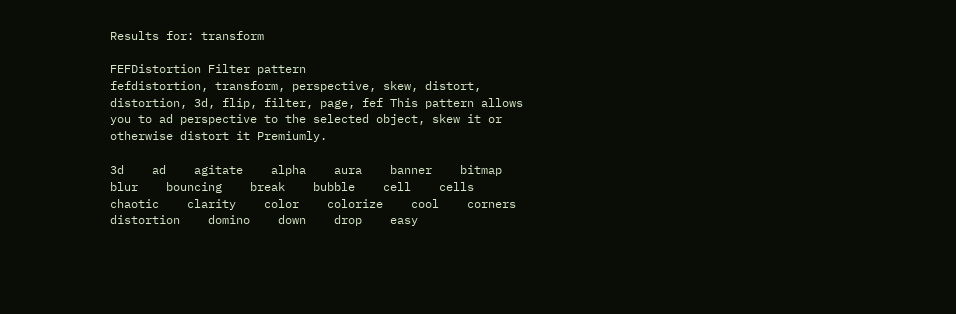Results for: transform

FEFDistortion Filter pattern
fefdistortion, transform, perspective, skew, distort, distortion, 3d, flip, filter, page, fef This pattern allows you to ad perspective to the selected object, skew it or otherwise distort it Premiumly.

3d    ad    agitate    alpha    aura    banner    bitmap    blur    bouncing    break    bubble    cell    cells    chaotic    clarity    color    colorize    cool    corners    distortion    domino    down    drop    easy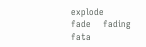explode    fade    fading    fata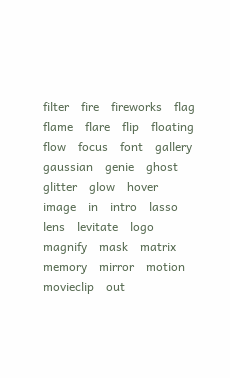filter    fire    fireworks    flag    flame    flare    flip    floating    flow    focus    font    gallery    gaussian    genie    ghost    glitter    glow    hover    image    in    intro    lasso    lens    levitate    logo    magnify    mask    matrix    memory    mirror    motion    movieclip    out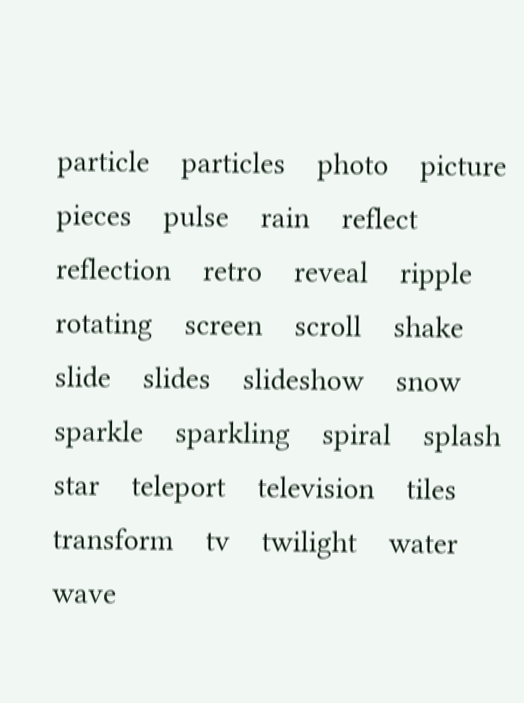particle    particles    photo    picture    pieces    pulse    rain    reflect    reflection    retro    reveal    ripple    rotating    screen    scroll    shake    slide    slides    slideshow    snow    sparkle    sparkling    spiral    splash    star    teleport    television    tiles    transform    tv    twilight    water    wave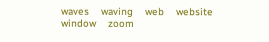waves    waving    web    website    window    zoom